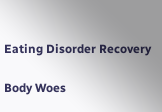Eating Disorder Recovery

Body Woes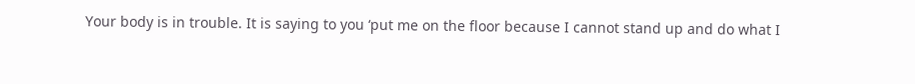Your body is in trouble. It is saying to you ‘put me on the floor because I cannot stand up and do what I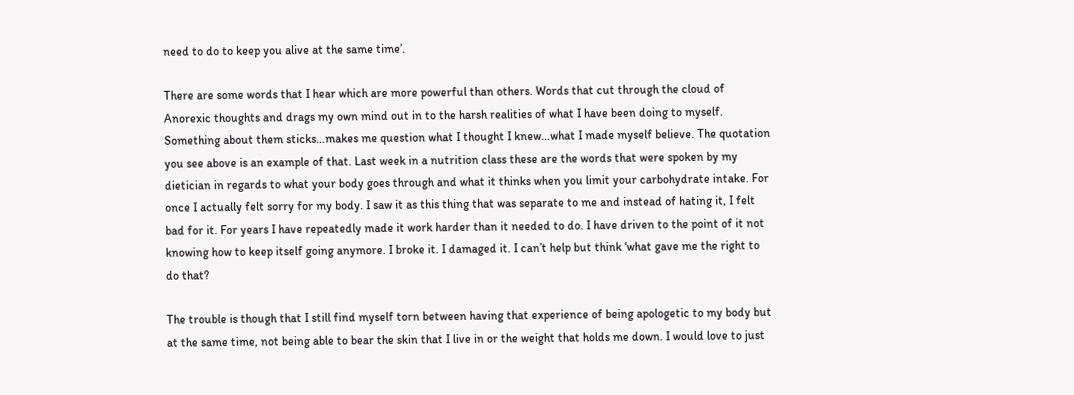need to do to keep you alive at the same time’.

There are some words that I hear which are more powerful than others. Words that cut through the cloud of Anorexic thoughts and drags my own mind out in to the harsh realities of what I have been doing to myself. Something about them sticks…makes me question what I thought I knew…what I made myself believe. The quotation you see above is an example of that. Last week in a nutrition class these are the words that were spoken by my dietician in regards to what your body goes through and what it thinks when you limit your carbohydrate intake. For once I actually felt sorry for my body. I saw it as this thing that was separate to me and instead of hating it, I felt bad for it. For years I have repeatedly made it work harder than it needed to do. I have driven to the point of it not knowing how to keep itself going anymore. I broke it. I damaged it. I can’t help but think ‘what gave me the right to do that?

The trouble is though that I still find myself torn between having that experience of being apologetic to my body but at the same time, not being able to bear the skin that I live in or the weight that holds me down. I would love to just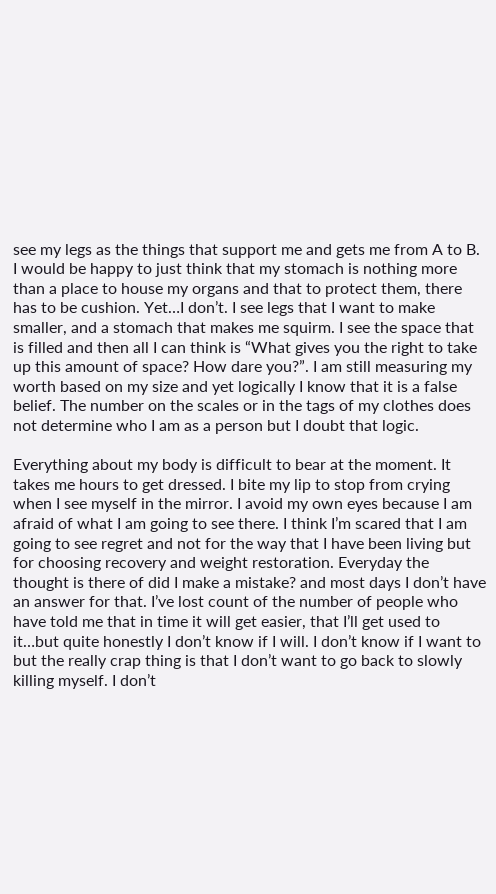see my legs as the things that support me and gets me from A to B. I would be happy to just think that my stomach is nothing more than a place to house my organs and that to protect them, there has to be cushion. Yet…I don’t. I see legs that I want to make smaller, and a stomach that makes me squirm. I see the space that is filled and then all I can think is “What gives you the right to take up this amount of space? How dare you?”. I am still measuring my worth based on my size and yet logically I know that it is a false belief. The number on the scales or in the tags of my clothes does not determine who I am as a person but I doubt that logic.

Everything about my body is difficult to bear at the moment. It takes me hours to get dressed. I bite my lip to stop from crying when I see myself in the mirror. I avoid my own eyes because I am afraid of what I am going to see there. I think I’m scared that I am going to see regret and not for the way that I have been living but for choosing recovery and weight restoration. Everyday the thought is there of did I make a mistake? and most days I don’t have an answer for that. I’ve lost count of the number of people who have told me that in time it will get easier, that I’ll get used to it…but quite honestly I don’t know if I will. I don’t know if I want to but the really crap thing is that I don’t want to go back to slowly killing myself. I don’t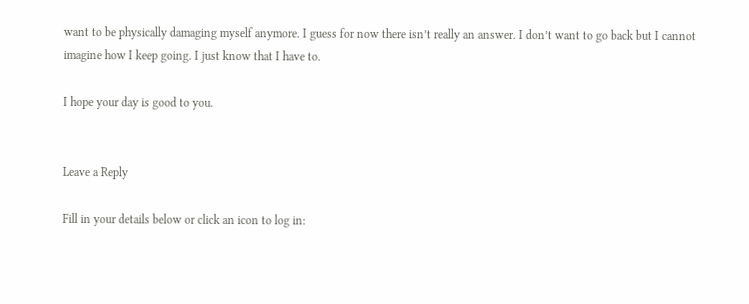want to be physically damaging myself anymore. I guess for now there isn’t really an answer. I don’t want to go back but I cannot imagine how I keep going. I just know that I have to.

I hope your day is good to you.


Leave a Reply

Fill in your details below or click an icon to log in: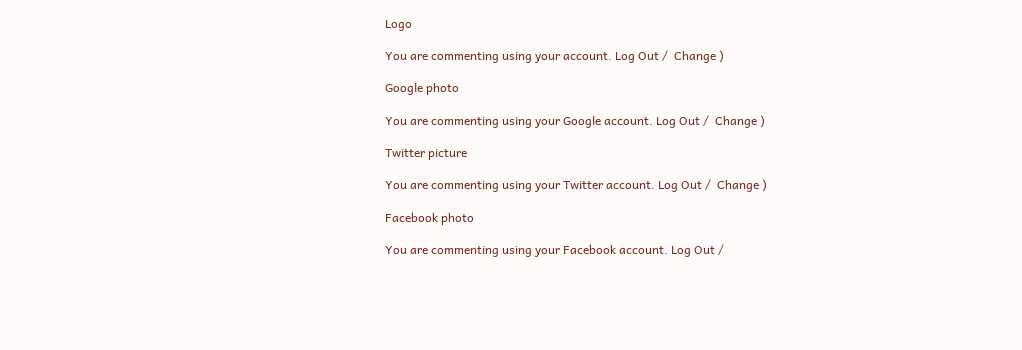Logo

You are commenting using your account. Log Out /  Change )

Google photo

You are commenting using your Google account. Log Out /  Change )

Twitter picture

You are commenting using your Twitter account. Log Out /  Change )

Facebook photo

You are commenting using your Facebook account. Log Out /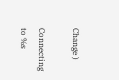Change )

Connecting to %s